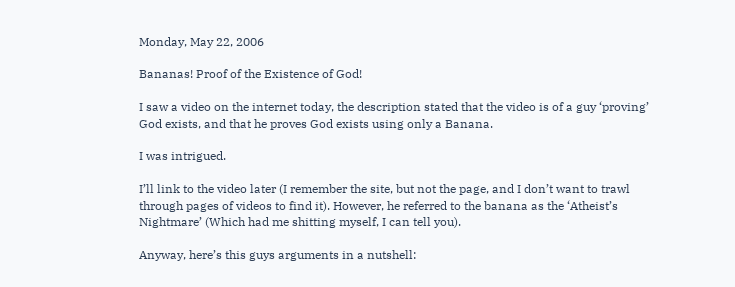Monday, May 22, 2006

Bananas! Proof of the Existence of God!

I saw a video on the internet today, the description stated that the video is of a guy ‘proving’ God exists, and that he proves God exists using only a Banana.

I was intrigued.

I’ll link to the video later (I remember the site, but not the page, and I don’t want to trawl through pages of videos to find it). However, he referred to the banana as the ‘Atheist’s Nightmare’ (Which had me shitting myself, I can tell you).

Anyway, here’s this guys arguments in a nutshell: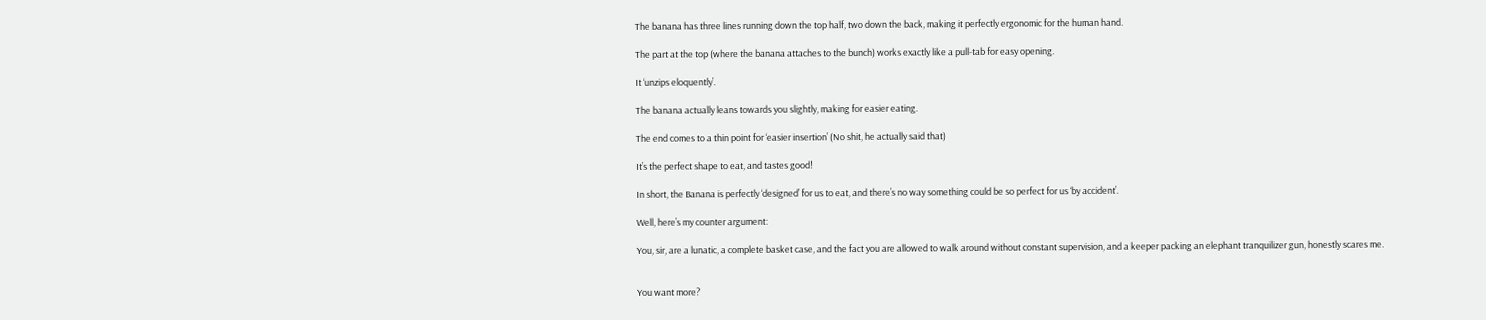The banana has three lines running down the top half, two down the back, making it perfectly ergonomic for the human hand.

The part at the top (where the banana attaches to the bunch) works exactly like a pull-tab for easy opening.

It ‘unzips eloquently’.

The banana actually leans towards you slightly, making for easier eating.

The end comes to a thin point for ‘easier insertion’ (No shit, he actually said that)

It’s the perfect shape to eat, and tastes good!

In short, the Banana is perfectly ‘designed’ for us to eat, and there’s no way something could be so perfect for us ‘by accident’.

Well, here’s my counter argument:

You, sir, are a lunatic, a complete basket case, and the fact you are allowed to walk around without constant supervision, and a keeper packing an elephant tranquilizer gun, honestly scares me.


You want more?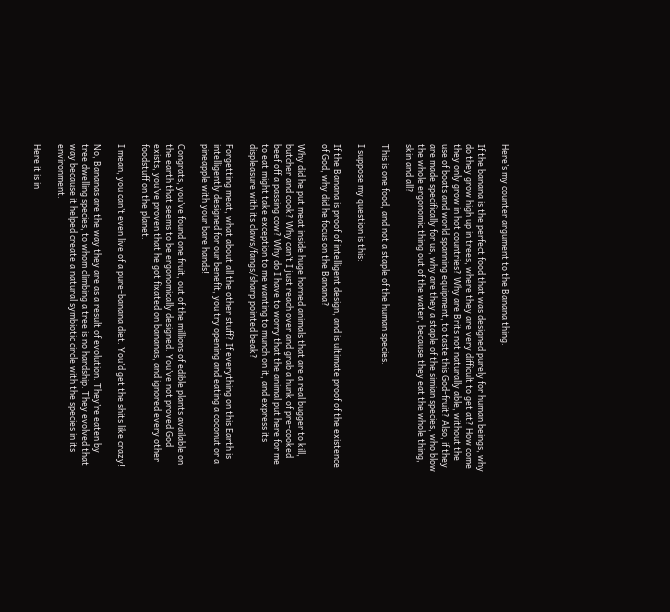Here’s my counter argument to the Banana thing.

If the banana is the perfect food that was designed purely for human beings, why do they grow high up in trees, where they are very difficult to get at? How come they only grow in hot countries? Why are Brits not naturally able, without the use of boats and world spanning equipment, to taste this God-fruit? Also, if they are made specifically for us, why are they a staple of the simian species, who blow the whole ergonomic thing out of the water, because they eat the whole thing, skin and all?

This is one food, and not a staple of the human species.

I suppose my question is this:

If the Banana is proof of intelligent design, and is ultimate proof of the existence of God, why did he focus on the Banana?

Why did he put meat inside huge horned animals that are a real bugger to kill, butcher and cook? Why can’t I just reach over and grab a hunk of pre-cooked beef off a passing cow? Why do I have to worry that the animal put here for me to eat might take exception to me wanting to munch on it, and express its displeasure with its claws/fangs/sharp pointed beak?

Forgetting meat, what about all the other stuff? If everything on this Earth is intelligently designed for our benefit, you try opening and eating a coconut or a pineapple with your bare hands!

Congrats, you’ve found one fruit, out of the millions of edible plants available on the earth that seems to be ergonomically designed. You’ve not proved God exists, you’ve proven that he got fixated on bananas, and ignored every other foodstuff on the planet.

I mean, you can’t even live of a pure-banana diet. You’d get the shits like crazy!

No, Bananas are the way they are as a result of evolution. They’re eaten by tree dwelling species, to whom climbing a tree is no hardship. They evolved that way because it helped create a natural symbiotic circle with the species in its environment.

Here it is in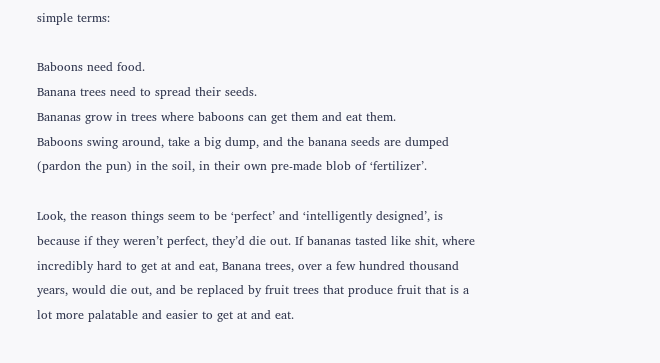simple terms:

Baboons need food.
Banana trees need to spread their seeds.
Bananas grow in trees where baboons can get them and eat them.
Baboons swing around, take a big dump, and the banana seeds are dumped (pardon the pun) in the soil, in their own pre-made blob of ‘fertilizer’.

Look, the reason things seem to be ‘perfect’ and ‘intelligently designed’, is because if they weren’t perfect, they’d die out. If bananas tasted like shit, where incredibly hard to get at and eat, Banana trees, over a few hundred thousand years, would die out, and be replaced by fruit trees that produce fruit that is a lot more palatable and easier to get at and eat.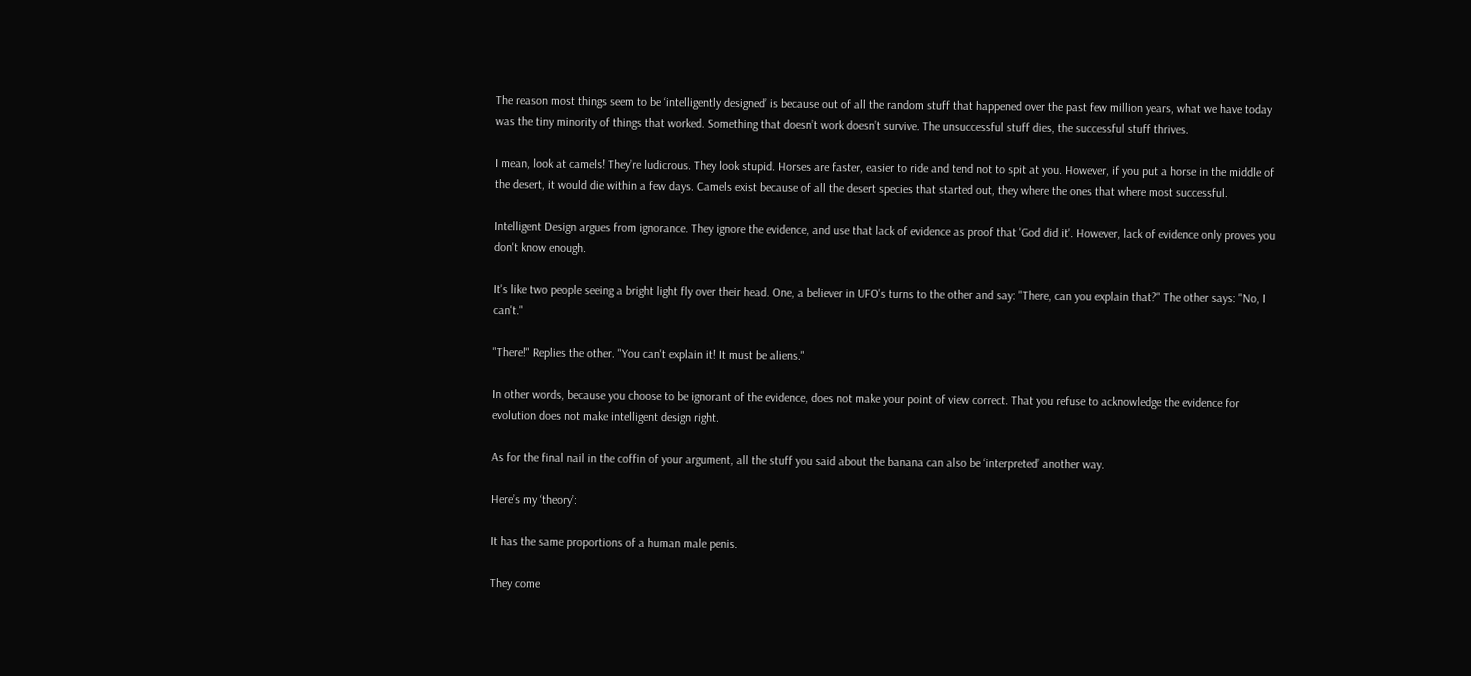The reason most things seem to be ‘intelligently designed’ is because out of all the random stuff that happened over the past few million years, what we have today was the tiny minority of things that worked. Something that doesn’t work doesn’t survive. The unsuccessful stuff dies, the successful stuff thrives.

I mean, look at camels! They’re ludicrous. They look stupid. Horses are faster, easier to ride and tend not to spit at you. However, if you put a horse in the middle of the desert, it would die within a few days. Camels exist because of all the desert species that started out, they where the ones that where most successful.

Intelligent Design argues from ignorance. They ignore the evidence, and use that lack of evidence as proof that 'God did it'. However, lack of evidence only proves you don't know enough.

It's like two people seeing a bright light fly over their head. One, a believer in UFO's turns to the other and say: "There, can you explain that?" The other says: "No, I can't."

"There!" Replies the other. "You can't explain it! It must be aliens."

In other words, because you choose to be ignorant of the evidence, does not make your point of view correct. That you refuse to acknowledge the evidence for evolution does not make intelligent design right.

As for the final nail in the coffin of your argument, all the stuff you said about the banana can also be ‘interpreted’ another way.

Here’s my ‘theory’:

It has the same proportions of a human male penis.

They come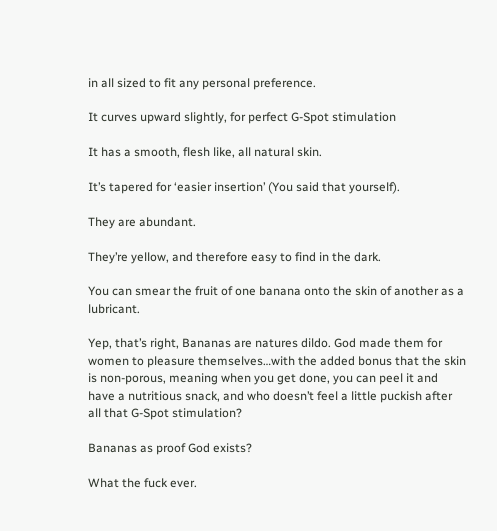in all sized to fit any personal preference.

It curves upward slightly, for perfect G-Spot stimulation

It has a smooth, flesh like, all natural skin.

It’s tapered for ‘easier insertion’ (You said that yourself).

They are abundant.

They’re yellow, and therefore easy to find in the dark.

You can smear the fruit of one banana onto the skin of another as a lubricant.

Yep, that’s right, Bananas are natures dildo. God made them for women to pleasure themselves…with the added bonus that the skin is non-porous, meaning when you get done, you can peel it and have a nutritious snack, and who doesn’t feel a little puckish after all that G-Spot stimulation?

Bananas as proof God exists?

What the fuck ever.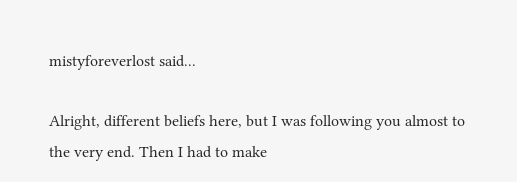mistyforeverlost said...

Alright, different beliefs here, but I was following you almost to the very end. Then I had to make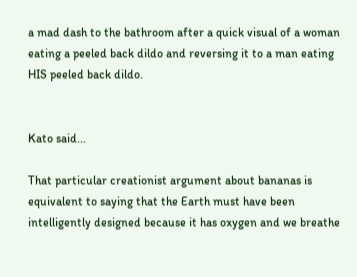a mad dash to the bathroom after a quick visual of a woman eating a peeled back dildo and reversing it to a man eating HIS peeled back dildo.


Kato said...

That particular creationist argument about bananas is equivalent to saying that the Earth must have been intelligently designed because it has oxygen and we breathe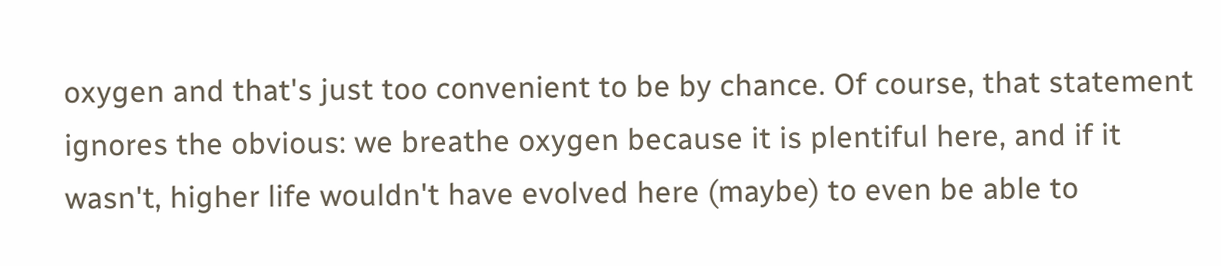oxygen and that's just too convenient to be by chance. Of course, that statement ignores the obvious: we breathe oxygen because it is plentiful here, and if it wasn't, higher life wouldn't have evolved here (maybe) to even be able to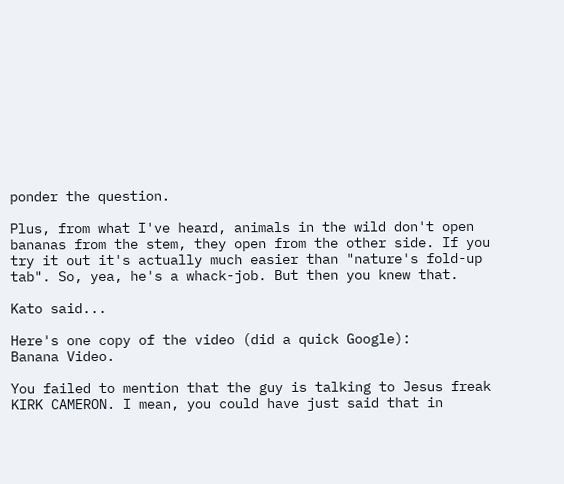ponder the question.

Plus, from what I've heard, animals in the wild don't open bananas from the stem, they open from the other side. If you try it out it's actually much easier than "nature's fold-up tab". So, yea, he's a whack-job. But then you knew that.

Kato said...

Here's one copy of the video (did a quick Google):
Banana Video.

You failed to mention that the guy is talking to Jesus freak KIRK CAMERON. I mean, you could have just said that in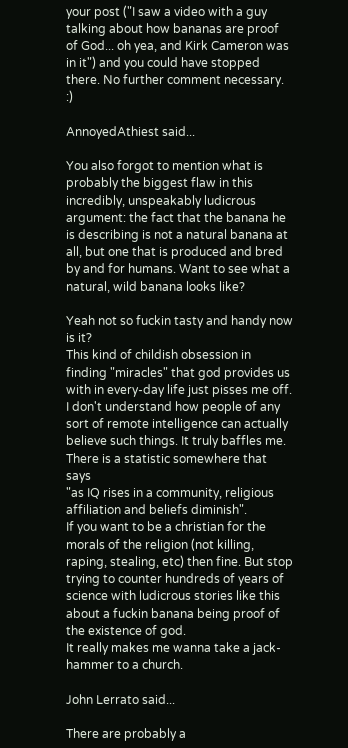your post ("I saw a video with a guy talking about how bananas are proof of God... oh yea, and Kirk Cameron was in it") and you could have stopped there. No further comment necessary. :)

AnnoyedAthiest said...

You also forgot to mention what is probably the biggest flaw in this incredibly, unspeakably ludicrous argument: the fact that the banana he is describing is not a natural banana at all, but one that is produced and bred by and for humans. Want to see what a natural, wild banana looks like?

Yeah not so fuckin tasty and handy now is it?
This kind of childish obsession in finding "miracles" that god provides us with in every-day life just pisses me off. I don't understand how people of any sort of remote intelligence can actually believe such things. It truly baffles me. There is a statistic somewhere that says
"as IQ rises in a community, religious affiliation and beliefs diminish".
If you want to be a christian for the morals of the religion (not killing, raping, stealing, etc) then fine. But stop trying to counter hundreds of years of science with ludicrous stories like this about a fuckin banana being proof of the existence of god.
It really makes me wanna take a jack-hammer to a church.

John Lerrato said...

There are probably a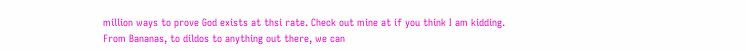million ways to prove God exists at thsi rate. Check out mine at if you think I am kidding. From Bananas, to dildos to anything out there, we can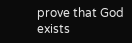prove that God exists